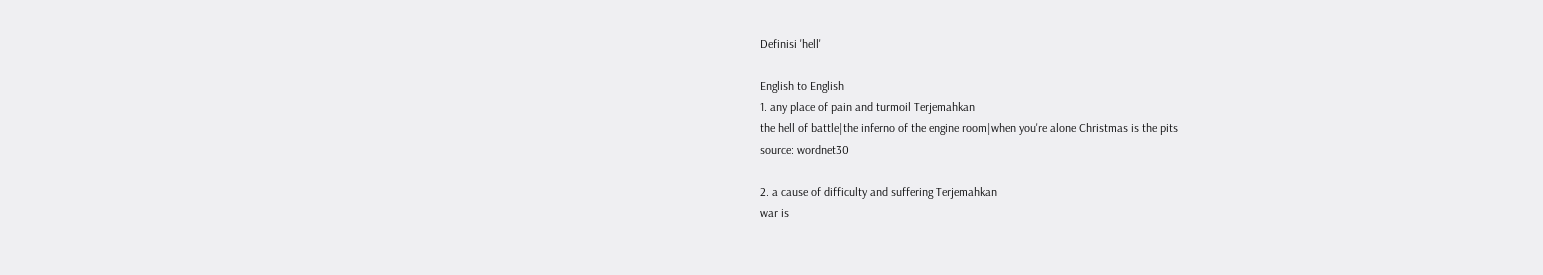Definisi 'hell'

English to English
1. any place of pain and turmoil Terjemahkan
the hell of battle|the inferno of the engine room|when you're alone Christmas is the pits
source: wordnet30

2. a cause of difficulty and suffering Terjemahkan
war is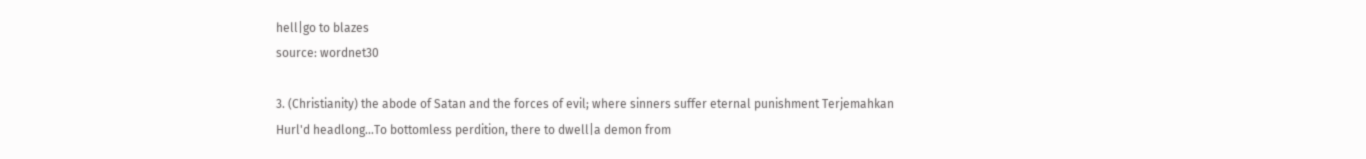hell|go to blazes
source: wordnet30

3. (Christianity) the abode of Satan and the forces of evil; where sinners suffer eternal punishment Terjemahkan
Hurl'd headlong...To bottomless perdition, there to dwell|a demon from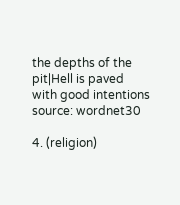the depths of the pit|Hell is paved with good intentions
source: wordnet30

4. (religion)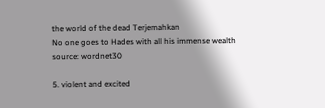the world of the dead Terjemahkan
No one goes to Hades with all his immense wealth
source: wordnet30

5. violent and excited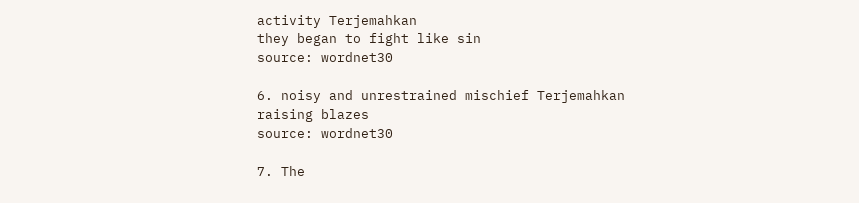activity Terjemahkan
they began to fight like sin
source: wordnet30

6. noisy and unrestrained mischief Terjemahkan
raising blazes
source: wordnet30

7. The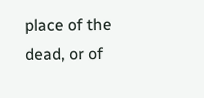place of the dead, or of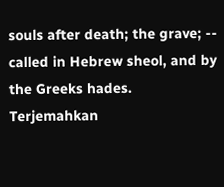souls after death; the grave; -- called in Hebrew sheol, and by the Greeks hades. Terjemahkan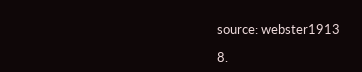source: webster1913

8.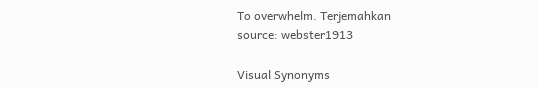To overwhelm. Terjemahkan
source: webster1913

Visual Synonyms